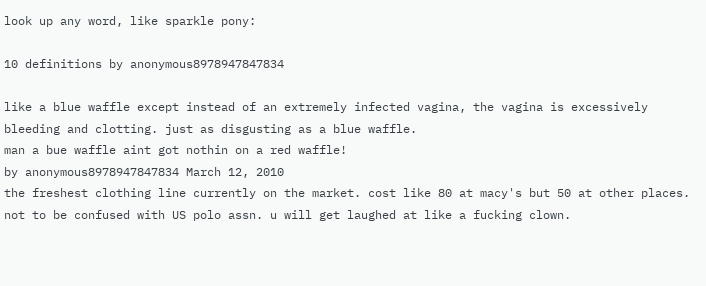look up any word, like sparkle pony:

10 definitions by anonymous8978947847834

like a blue waffle except instead of an extremely infected vagina, the vagina is excessively bleeding and clotting. just as disgusting as a blue waffle.
man a bue waffle aint got nothin on a red waffle!
by anonymous8978947847834 March 12, 2010
the freshest clothing line currently on the market. cost like 80 at macy's but 50 at other places. not to be confused with US polo assn. u will get laughed at like a fucking clown.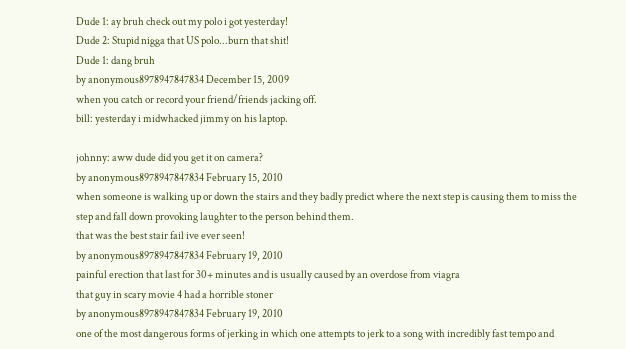Dude 1: ay bruh check out my polo i got yesterday!
Dude 2: Stupid nigga that US polo...burn that shit!
Dude 1: dang bruh
by anonymous8978947847834 December 15, 2009
when you catch or record your friend/friends jacking off.
bill: yesterday i midwhacked jimmy on his laptop.

johnny: aww dude did you get it on camera?
by anonymous8978947847834 February 15, 2010
when someone is walking up or down the stairs and they badly predict where the next step is causing them to miss the step and fall down provoking laughter to the person behind them.
that was the best stair fail ive ever seen!
by anonymous8978947847834 February 19, 2010
painful erection that last for 30+ minutes and is usually caused by an overdose from viagra
that guy in scary movie 4 had a horrible stoner
by anonymous8978947847834 February 19, 2010
one of the most dangerous forms of jerking in which one attempts to jerk to a song with incredibly fast tempo and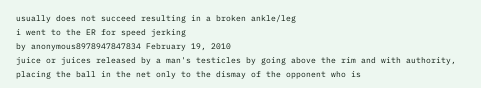usually does not succeed resulting in a broken ankle/leg
i went to the ER for speed jerking
by anonymous8978947847834 February 19, 2010
juice or juices released by a man's testicles by going above the rim and with authority, placing the ball in the net only to the dismay of the opponent who is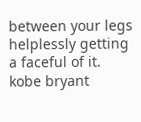between your legs helplessly getting a faceful of it.
kobe bryant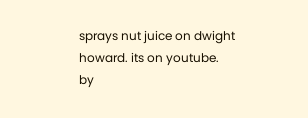sprays nut juice on dwight howard. its on youtube.
by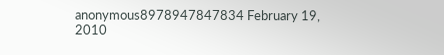anonymous8978947847834 February 19, 2010